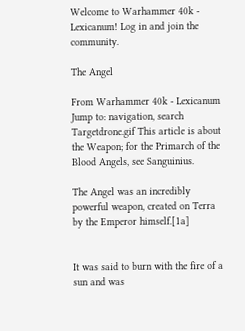Welcome to Warhammer 40k - Lexicanum! Log in and join the community.

The Angel

From Warhammer 40k - Lexicanum
Jump to: navigation, search
Targetdrone.gif This article is about the Weapon; for the Primarch of the Blood Angels, see Sanguinius.

The Angel was an incredibly powerful weapon, created on Terra by the Emperor himself.[1a]


It was said to burn with the fire of a sun and was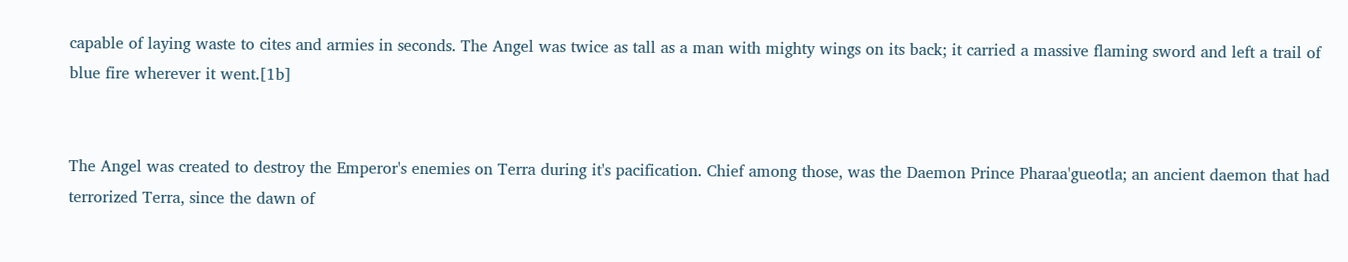capable of laying waste to cites and armies in seconds. The Angel was twice as tall as a man with mighty wings on its back; it carried a massive flaming sword and left a trail of blue fire wherever it went.[1b]


The Angel was created to destroy the Emperor's enemies on Terra during it's pacification. Chief among those, was the Daemon Prince Pharaa'gueotla; an ancient daemon that had terrorized Terra, since the dawn of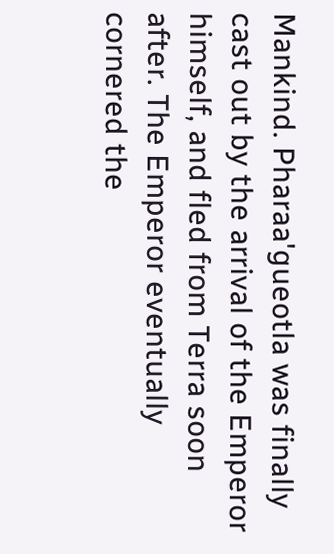Mankind. Pharaa'gueotla was finally cast out by the arrival of the Emperor himself, and fled from Terra soon after. The Emperor eventually cornered the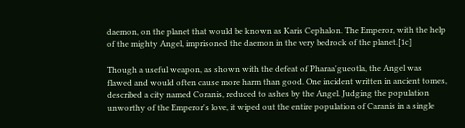daemon, on the planet that would be known as Karis Cephalon. The Emperor, with the help of the mighty Angel, imprisoned the daemon in the very bedrock of the planet.[1c]

Though a useful weapon, as shown with the defeat of Pharaa'gueotla, the Angel was flawed and would often cause more harm than good. One incident written in ancient tomes, described a city named Coranis, reduced to ashes by the Angel. Judging the population unworthy of the Emperor's love, it wiped out the entire population of Caranis in a single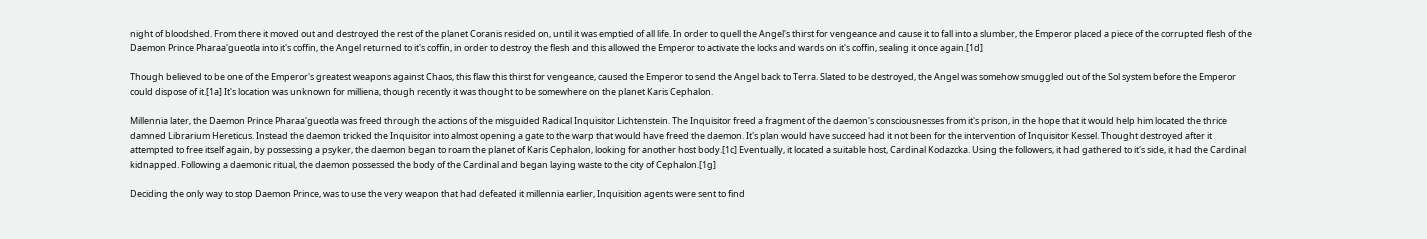night of bloodshed. From there it moved out and destroyed the rest of the planet Coranis resided on, until it was emptied of all life. In order to quell the Angel's thirst for vengeance and cause it to fall into a slumber, the Emperor placed a piece of the corrupted flesh of the Daemon Prince Pharaa'gueotla into it's coffin, the Angel returned to it's coffin, in order to destroy the flesh and this allowed the Emperor to activate the locks and wards on it's coffin, sealing it once again.[1d]

Though believed to be one of the Emperor's greatest weapons against Chaos, this flaw this thirst for vengeance, caused the Emperor to send the Angel back to Terra. Slated to be destroyed, the Angel was somehow smuggled out of the Sol system before the Emperor could dispose of it.[1a] It's location was unknown for milliena, though recently it was thought to be somewhere on the planet Karis Cephalon.

Millennia later, the Daemon Prince Pharaa'gueotla was freed through the actions of the misguided Radical Inquisitor Lichtenstein. The Inquisitor freed a fragment of the daemon's consciousnesses from it's prison, in the hope that it would help him located the thrice damned Librarium Hereticus. Instead the daemon tricked the Inquisitor into almost opening a gate to the warp that would have freed the daemon. It's plan would have succeed had it not been for the intervention of Inquisitor Kessel. Thought destroyed after it attempted to free itself again, by possessing a psyker, the daemon began to roam the planet of Karis Cephalon, looking for another host body.[1c] Eventually, it located a suitable host, Cardinal Kodazcka. Using the followers, it had gathered to it's side, it had the Cardinal kidnapped. Following a daemonic ritual, the daemon possessed the body of the Cardinal and began laying waste to the city of Cephalon.[1g]

Deciding the only way to stop Daemon Prince, was to use the very weapon that had defeated it millennia earlier, Inquisition agents were sent to find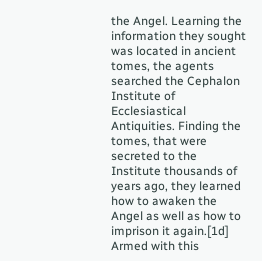the Angel. Learning the information they sought was located in ancient tomes, the agents searched the Cephalon Institute of Ecclesiastical Antiquities. Finding the tomes, that were secreted to the Institute thousands of years ago, they learned how to awaken the Angel as well as how to imprison it again.[1d] Armed with this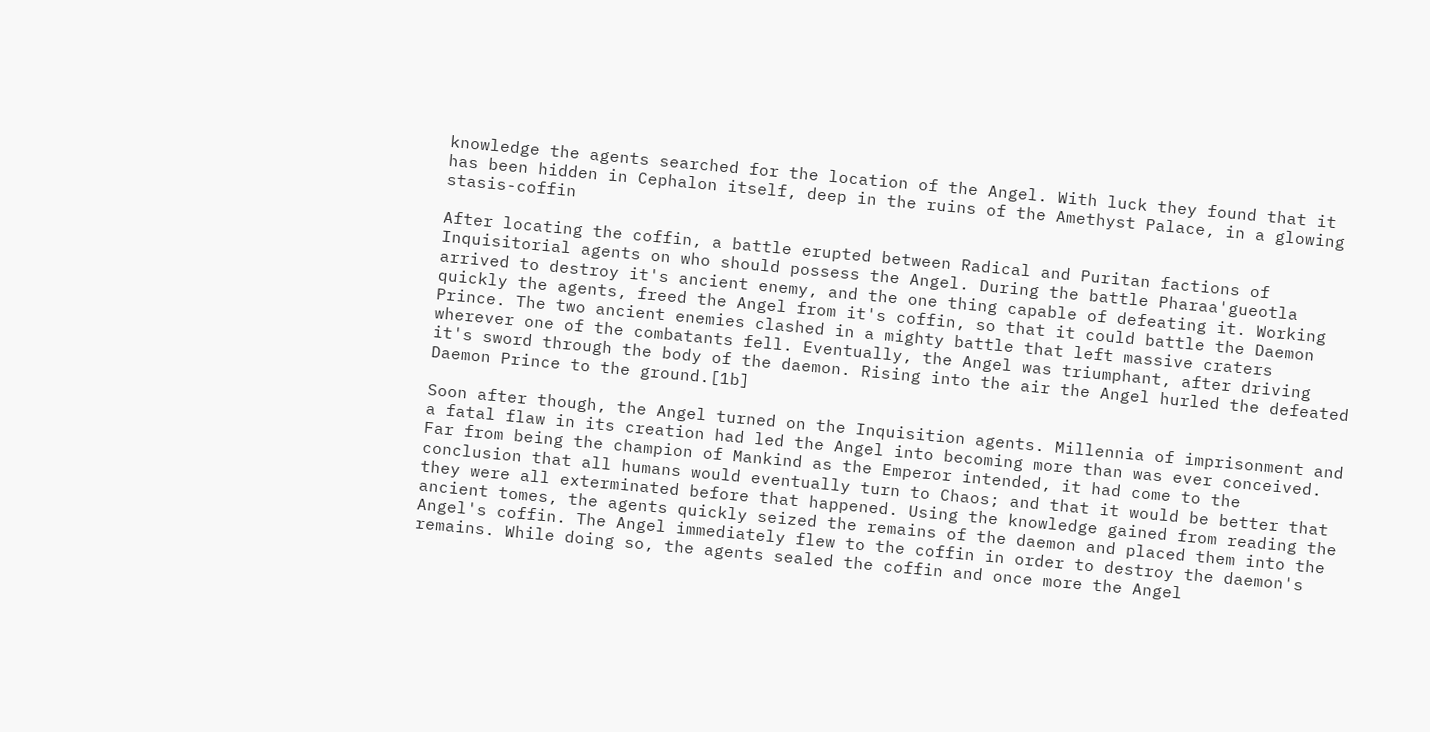knowledge the agents searched for the location of the Angel. With luck they found that it has been hidden in Cephalon itself, deep in the ruins of the Amethyst Palace, in a glowing stasis-coffin

After locating the coffin, a battle erupted between Radical and Puritan factions of Inquisitorial agents on who should possess the Angel. During the battle Pharaa'gueotla arrived to destroy it's ancient enemy, and the one thing capable of defeating it. Working quickly the agents, freed the Angel from it's coffin, so that it could battle the Daemon Prince. The two ancient enemies clashed in a mighty battle that left massive craters wherever one of the combatants fell. Eventually, the Angel was triumphant, after driving it's sword through the body of the daemon. Rising into the air the Angel hurled the defeated Daemon Prince to the ground.[1b]

Soon after though, the Angel turned on the Inquisition agents. Millennia of imprisonment and a fatal flaw in its creation had led the Angel into becoming more than was ever conceived. Far from being the champion of Mankind as the Emperor intended, it had come to the conclusion that all humans would eventually turn to Chaos; and that it would be better that they were all exterminated before that happened. Using the knowledge gained from reading the ancient tomes, the agents quickly seized the remains of the daemon and placed them into the Angel's coffin. The Angel immediately flew to the coffin in order to destroy the daemon's remains. While doing so, the agents sealed the coffin and once more the Angel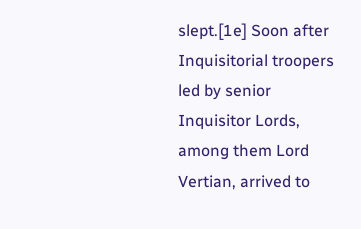slept.[1e] Soon after Inquisitorial troopers led by senior Inquisitor Lords, among them Lord Vertian, arrived to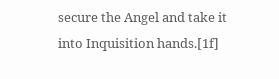secure the Angel and take it into Inquisition hands.[1f]